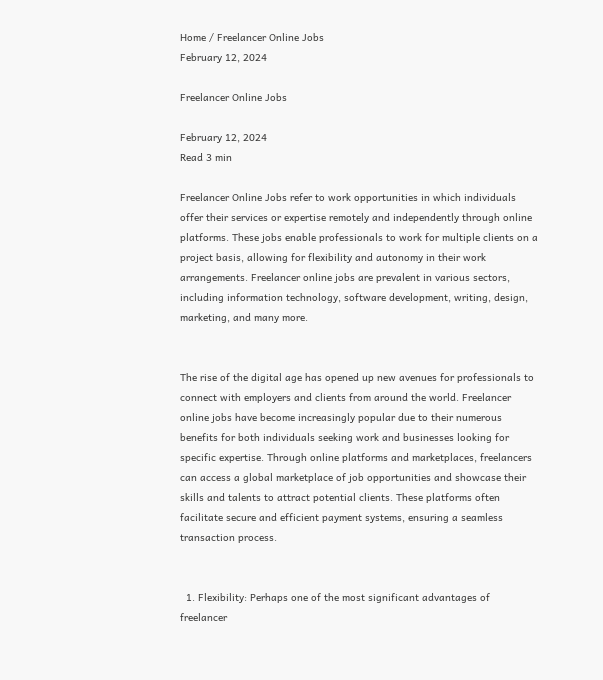Home / Freelancer Online Jobs
February 12, 2024

Freelancer Online Jobs

February 12, 2024
Read 3 min

Freelancer Online Jobs refer to work opportunities in which individuals offer their services or expertise remotely and independently through online platforms. These jobs enable professionals to work for multiple clients on a project basis, allowing for flexibility and autonomy in their work arrangements. Freelancer online jobs are prevalent in various sectors, including information technology, software development, writing, design, marketing, and many more.


The rise of the digital age has opened up new avenues for professionals to connect with employers and clients from around the world. Freelancer online jobs have become increasingly popular due to their numerous benefits for both individuals seeking work and businesses looking for specific expertise. Through online platforms and marketplaces, freelancers can access a global marketplace of job opportunities and showcase their skills and talents to attract potential clients. These platforms often facilitate secure and efficient payment systems, ensuring a seamless transaction process.


  1. Flexibility: Perhaps one of the most significant advantages of freelancer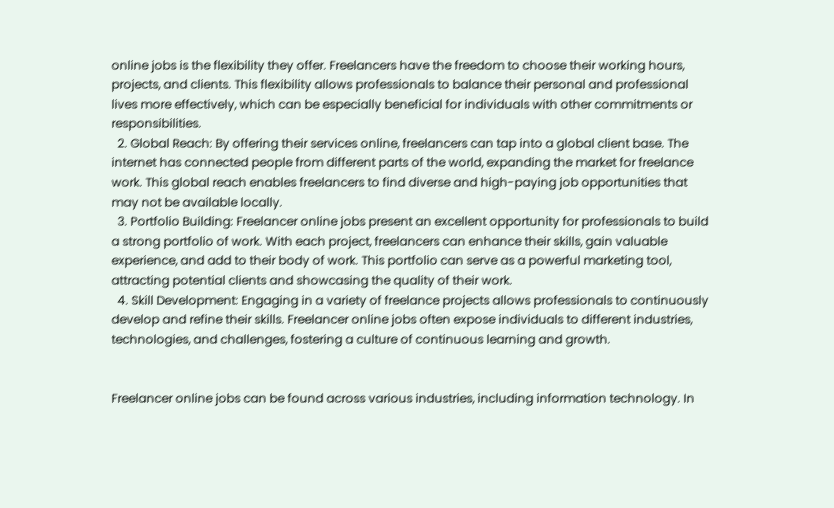online jobs is the flexibility they offer. Freelancers have the freedom to choose their working hours, projects, and clients. This flexibility allows professionals to balance their personal and professional lives more effectively, which can be especially beneficial for individuals with other commitments or responsibilities.
  2. Global Reach: By offering their services online, freelancers can tap into a global client base. The internet has connected people from different parts of the world, expanding the market for freelance work. This global reach enables freelancers to find diverse and high-paying job opportunities that may not be available locally.
  3. Portfolio Building: Freelancer online jobs present an excellent opportunity for professionals to build a strong portfolio of work. With each project, freelancers can enhance their skills, gain valuable experience, and add to their body of work. This portfolio can serve as a powerful marketing tool, attracting potential clients and showcasing the quality of their work.
  4. Skill Development: Engaging in a variety of freelance projects allows professionals to continuously develop and refine their skills. Freelancer online jobs often expose individuals to different industries, technologies, and challenges, fostering a culture of continuous learning and growth.


Freelancer online jobs can be found across various industries, including information technology. In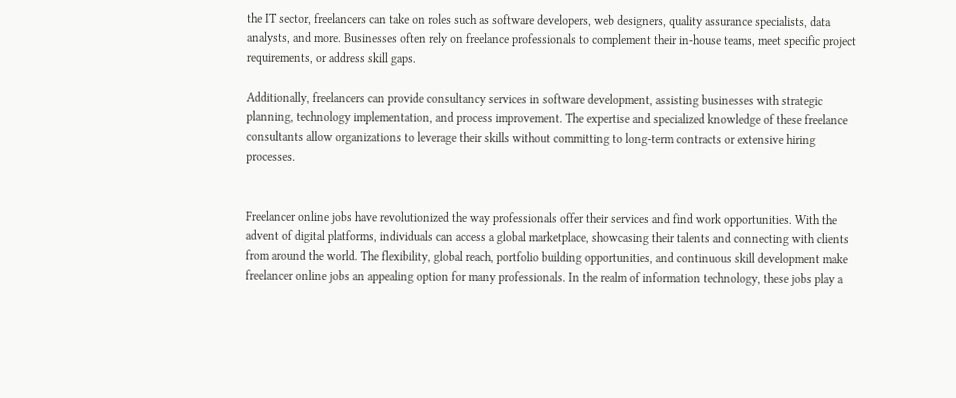the IT sector, freelancers can take on roles such as software developers, web designers, quality assurance specialists, data analysts, and more. Businesses often rely on freelance professionals to complement their in-house teams, meet specific project requirements, or address skill gaps.

Additionally, freelancers can provide consultancy services in software development, assisting businesses with strategic planning, technology implementation, and process improvement. The expertise and specialized knowledge of these freelance consultants allow organizations to leverage their skills without committing to long-term contracts or extensive hiring processes.


Freelancer online jobs have revolutionized the way professionals offer their services and find work opportunities. With the advent of digital platforms, individuals can access a global marketplace, showcasing their talents and connecting with clients from around the world. The flexibility, global reach, portfolio building opportunities, and continuous skill development make freelancer online jobs an appealing option for many professionals. In the realm of information technology, these jobs play a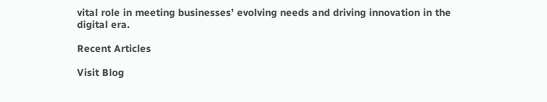vital role in meeting businesses’ evolving needs and driving innovation in the digital era.

Recent Articles

Visit Blog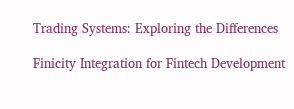Trading Systems: Exploring the Differences

Finicity Integration for Fintech Development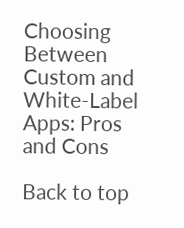Choosing Between Custom and White-Label Apps: Pros and Cons

Back to top